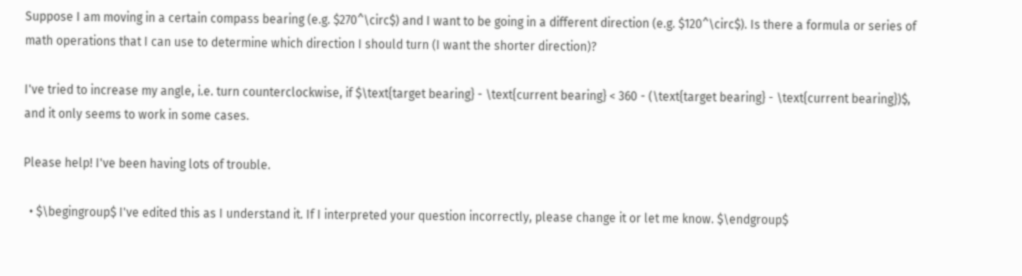Suppose I am moving in a certain compass bearing (e.g. $270^\circ$) and I want to be going in a different direction (e.g. $120^\circ$). Is there a formula or series of math operations that I can use to determine which direction I should turn (I want the shorter direction)?

I've tried to increase my angle, i.e. turn counterclockwise, if $\text{target bearing} - \text{current bearing} < 360 - (\text{target bearing} - \text{current bearing})$, and it only seems to work in some cases.

Please help! I've been having lots of trouble.

  • $\begingroup$ I've edited this as I understand it. If I interpreted your question incorrectly, please change it or let me know. $\endgroup$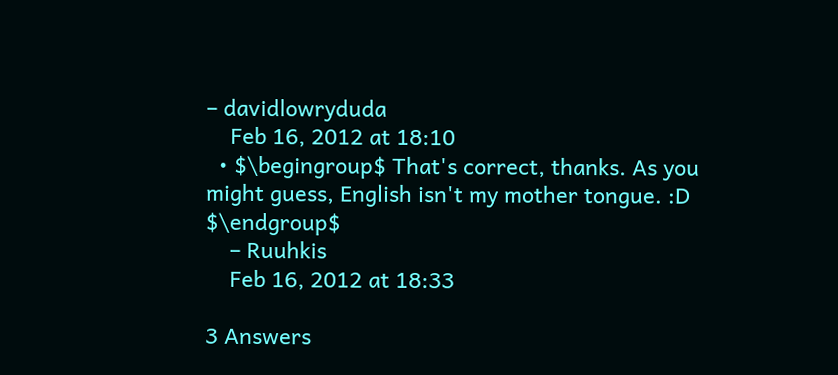– davidlowryduda
    Feb 16, 2012 at 18:10
  • $\begingroup$ That's correct, thanks. As you might guess, English isn't my mother tongue. :D $\endgroup$
    – Ruuhkis
    Feb 16, 2012 at 18:33

3 Answers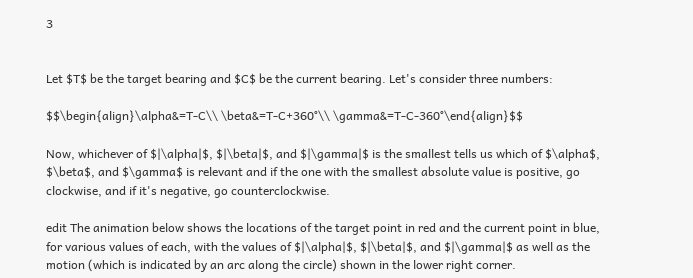3


Let $T$ be the target bearing and $C$ be the current bearing. Let's consider three numbers:

$$\begin{align}\alpha&=T-C\\ \beta&=T-C+360°\\ \gamma&=T-C-360°\end{align}$$

Now, whichever of $|\alpha|$, $|\beta|$, and $|\gamma|$ is the smallest tells us which of $\alpha$, $\beta$, and $\gamma$ is relevant and if the one with the smallest absolute value is positive, go clockwise, and if it's negative, go counterclockwise.

edit The animation below shows the locations of the target point in red and the current point in blue, for various values of each, with the values of $|\alpha|$, $|\beta|$, and $|\gamma|$ as well as the motion (which is indicated by an arc along the circle) shown in the lower right corner.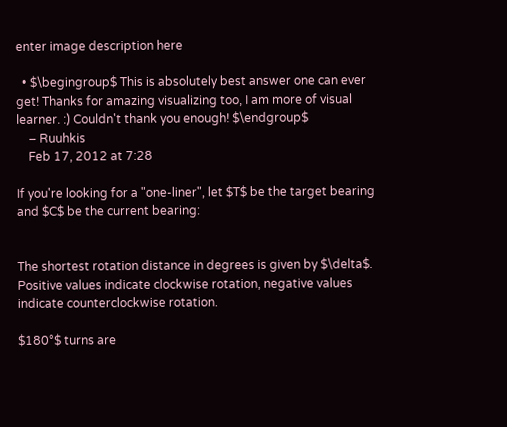enter image description here

  • $\begingroup$ This is absolutely best answer one can ever get! Thanks for amazing visualizing too, I am more of visual learner. :) Couldn't thank you enough! $\endgroup$
    – Ruuhkis
    Feb 17, 2012 at 7:28

If you're looking for a "one-liner", let $T$ be the target bearing and $C$ be the current bearing:


The shortest rotation distance in degrees is given by $\delta$. Positive values indicate clockwise rotation, negative values indicate counterclockwise rotation.

$180°$ turns are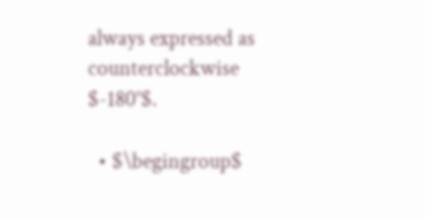always expressed as counterclockwise $-180°$.

  • $\begingroup$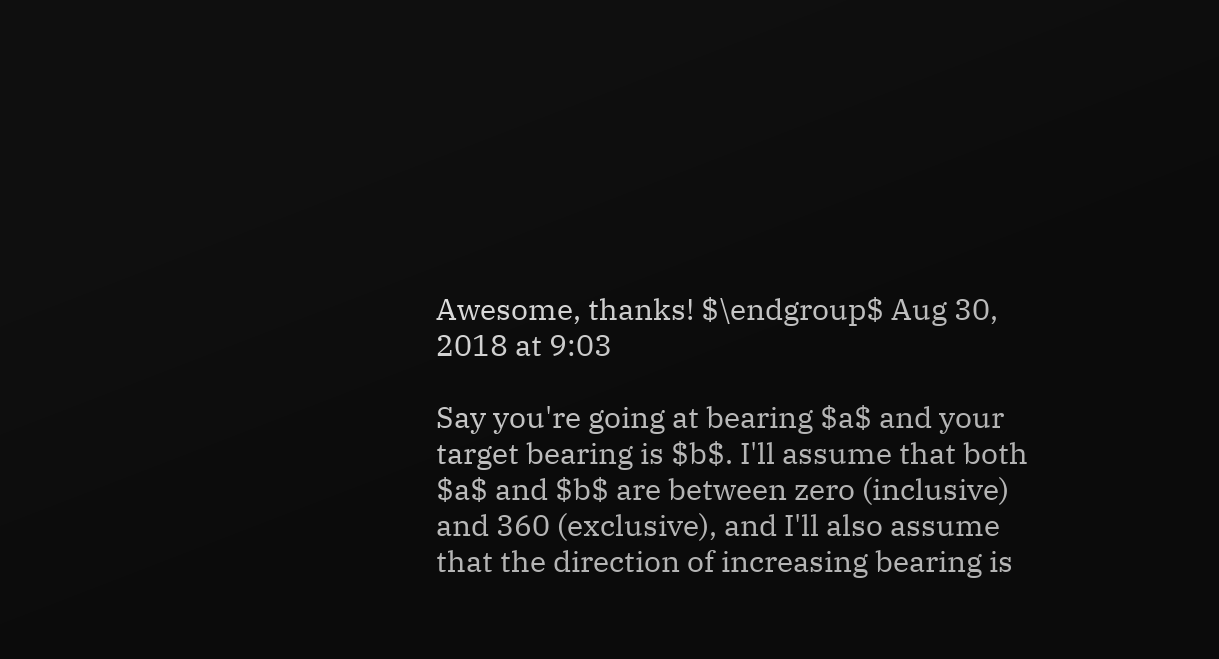Awesome, thanks! $\endgroup$ Aug 30, 2018 at 9:03

Say you're going at bearing $a$ and your target bearing is $b$. I'll assume that both $a$ and $b$ are between zero (inclusive) and 360 (exclusive), and I'll also assume that the direction of increasing bearing is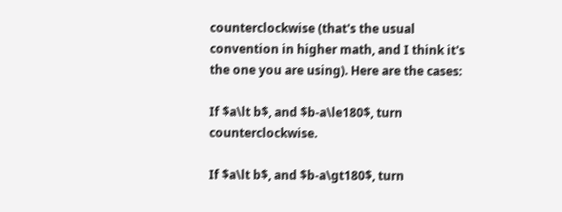counterclockwise (that's the usual convention in higher math, and I think it's the one you are using). Here are the cases:

If $a\lt b$, and $b-a\le180$, turn counterclockwise.

If $a\lt b$, and $b-a\gt180$, turn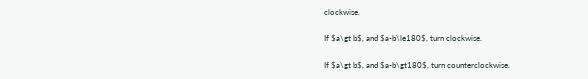clockwise.

If $a\gt b$, and $a-b\le180$, turn clockwise.

If $a\gt b$, and $a-b\gt180$, turn counterclockwise.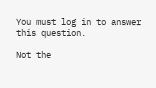You must log in to answer this question.

Not the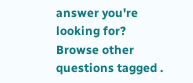answer you're looking for? Browse other questions tagged .